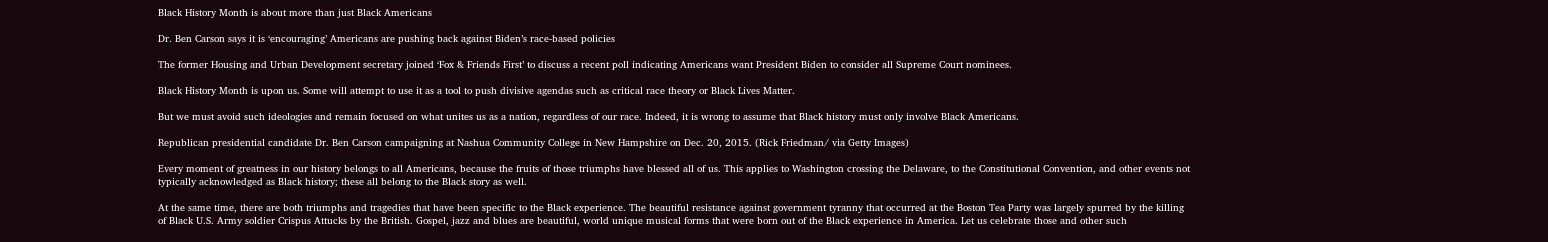Black History Month is about more than just Black Americans

Dr. Ben Carson says it is ‘encouraging’ Americans are pushing back against Biden’s race-based policies

The former Housing and Urban Development secretary joined ‘Fox & Friends First’ to discuss a recent poll indicating Americans want President Biden to consider all Supreme Court nominees.

Black History Month is upon us. Some will attempt to use it as a tool to push divisive agendas such as critical race theory or Black Lives Matter.

But we must avoid such ideologies and remain focused on what unites us as a nation, regardless of our race. Indeed, it is wrong to assume that Black history must only involve Black Americans.

Republican presidential candidate Dr. Ben Carson campaigning at Nashua Community College in New Hampshire on Dec. 20, 2015. (Rick Friedman/ via Getty Images)

Every moment of greatness in our history belongs to all Americans, because the fruits of those triumphs have blessed all of us. This applies to Washington crossing the Delaware, to the Constitutional Convention, and other events not typically acknowledged as Black history; these all belong to the Black story as well.

At the same time, there are both triumphs and tragedies that have been specific to the Black experience. The beautiful resistance against government tyranny that occurred at the Boston Tea Party was largely spurred by the killing of Black U.S. Army soldier Crispus Attucks by the British. Gospel, jazz and blues are beautiful, world unique musical forms that were born out of the Black experience in America. Let us celebrate those and other such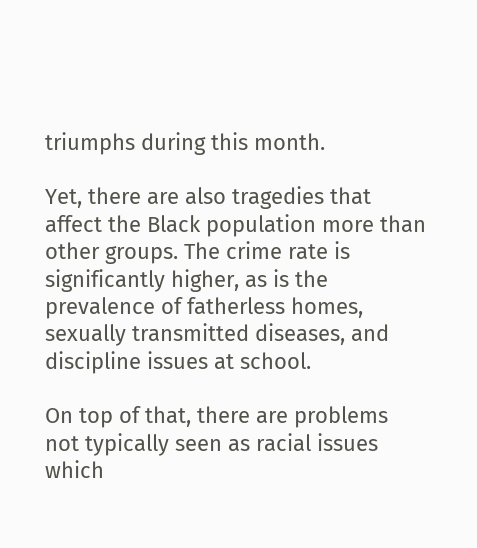triumphs during this month.

Yet, there are also tragedies that affect the Black population more than other groups. The crime rate is significantly higher, as is the prevalence of fatherless homes, sexually transmitted diseases, and discipline issues at school.

On top of that, there are problems not typically seen as racial issues which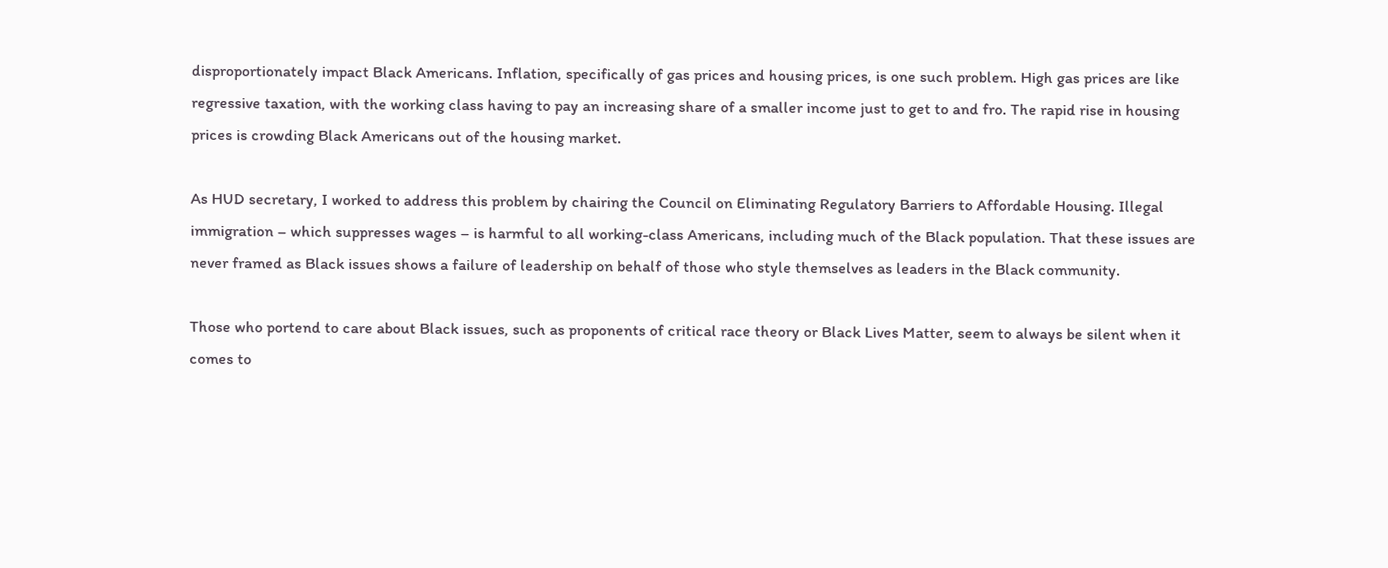disproportionately impact Black Americans. Inflation, specifically of gas prices and housing prices, is one such problem. High gas prices are like regressive taxation, with the working class having to pay an increasing share of a smaller income just to get to and fro. The rapid rise in housing prices is crowding Black Americans out of the housing market.

As HUD secretary, I worked to address this problem by chairing the Council on Eliminating Regulatory Barriers to Affordable Housing. Illegal immigration – which suppresses wages – is harmful to all working-class Americans, including much of the Black population. That these issues are never framed as Black issues shows a failure of leadership on behalf of those who style themselves as leaders in the Black community.

Those who portend to care about Black issues, such as proponents of critical race theory or Black Lives Matter, seem to always be silent when it comes to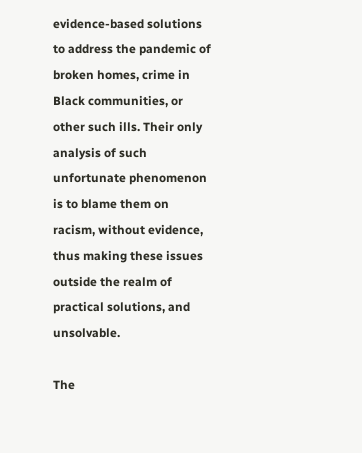evidence-based solutions to address the pandemic of broken homes, crime in Black communities, or other such ills. Their only analysis of such unfortunate phenomenon is to blame them on racism, without evidence, thus making these issues outside the realm of practical solutions, and unsolvable.

The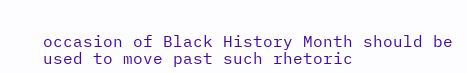occasion of Black History Month should be used to move past such rhetoric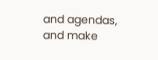and agendas, and make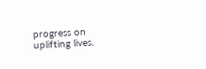progress on uplifting lives.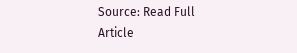Source: Read Full Article